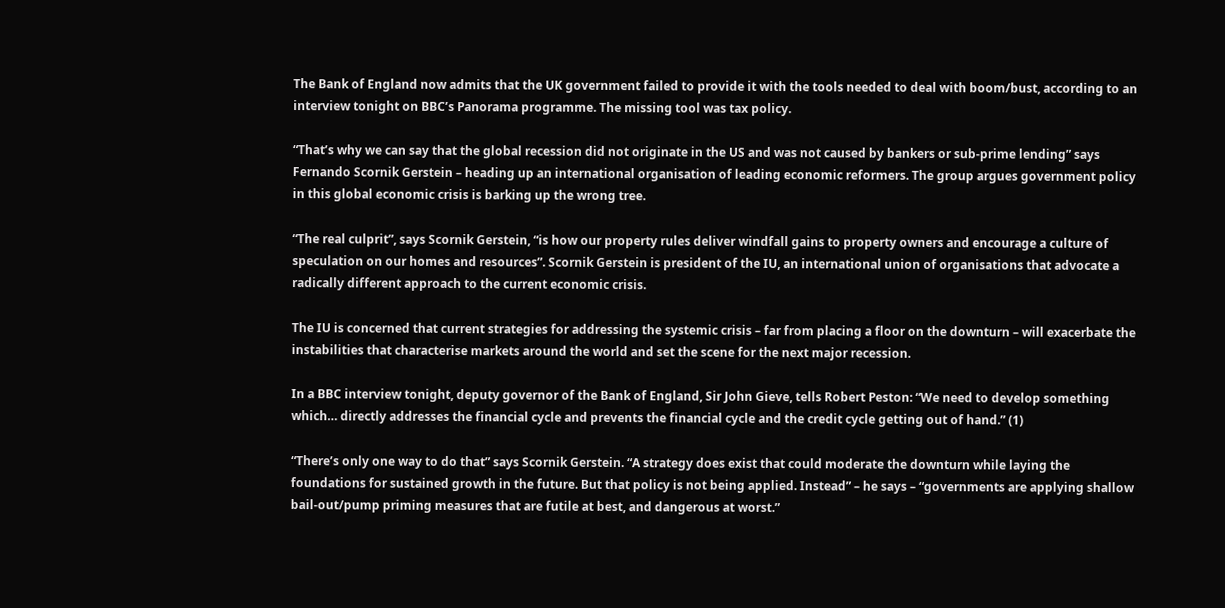The Bank of England now admits that the UK government failed to provide it with the tools needed to deal with boom/bust, according to an interview tonight on BBC’s Panorama programme. The missing tool was tax policy.

“That’s why we can say that the global recession did not originate in the US and was not caused by bankers or sub-prime lending” says Fernando Scornik Gerstein – heading up an international organisation of leading economic reformers. The group argues government policy in this global economic crisis is barking up the wrong tree.

“The real culprit”, says Scornik Gerstein, “is how our property rules deliver windfall gains to property owners and encourage a culture of speculation on our homes and resources”. Scornik Gerstein is president of the IU, an international union of organisations that advocate a radically different approach to the current economic crisis.

The IU is concerned that current strategies for addressing the systemic crisis – far from placing a floor on the downturn – will exacerbate the instabilities that characterise markets around the world and set the scene for the next major recession.

In a BBC interview tonight, deputy governor of the Bank of England, Sir John Gieve, tells Robert Peston: “We need to develop something which… directly addresses the financial cycle and prevents the financial cycle and the credit cycle getting out of hand.” (1)

“There’s only one way to do that” says Scornik Gerstein. “A strategy does exist that could moderate the downturn while laying the foundations for sustained growth in the future. But that policy is not being applied. Instead” – he says – “governments are applying shallow bail-out/pump priming measures that are futile at best, and dangerous at worst.”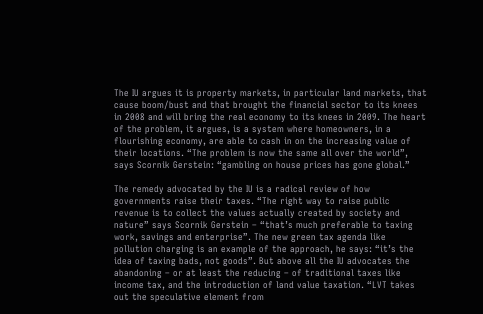The IU argues it is property markets, in particular land markets, that cause boom/bust and that brought the financial sector to its knees in 2008 and will bring the real economy to its knees in 2009. The heart of the problem, it argues, is a system where homeowners, in a flourishing economy, are able to cash in on the increasing value of their locations. “The problem is now the same all over the world”, says Scornik Gerstein: “gambling on house prices has gone global.”

The remedy advocated by the IU is a radical review of how governments raise their taxes. “The right way to raise public revenue is to collect the values actually created by society and nature” says Scornik Gerstein – “that’s much preferable to taxing work, savings and enterprise”. The new green tax agenda like pollution charging is an example of the approach, he says: “it’s the idea of taxing bads, not goods”. But above all the IU advocates the abandoning – or at least the reducing – of traditional taxes like income tax, and the introduction of land value taxation. “LVT takes out the speculative element from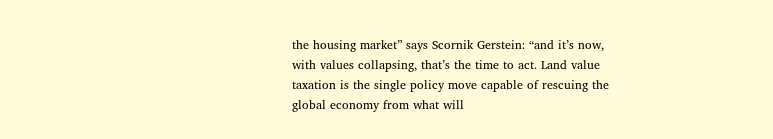the housing market” says Scornik Gerstein: “and it’s now, with values collapsing, that’s the time to act. Land value taxation is the single policy move capable of rescuing the global economy from what will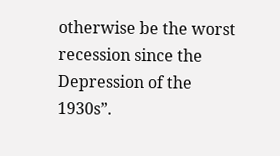otherwise be the worst recession since the Depression of the 1930s”.